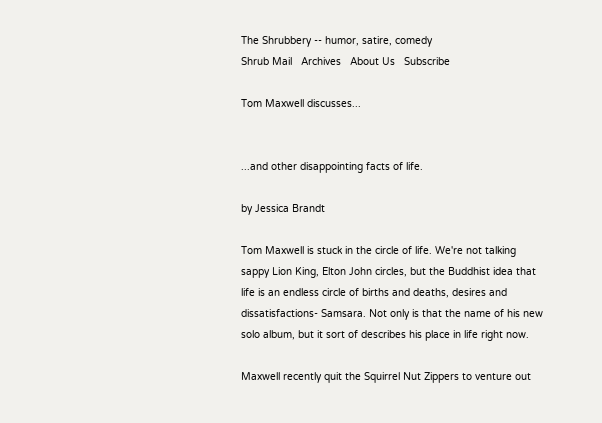The Shrubbery -- humor, satire, comedy
Shrub Mail   Archives   About Us   Subscribe

Tom Maxwell discusses...


...and other disappointing facts of life.

by Jessica Brandt

Tom Maxwell is stuck in the circle of life. We're not talking sappy Lion King, Elton John circles, but the Buddhist idea that life is an endless circle of births and deaths, desires and dissatisfactions- Samsara. Not only is that the name of his new solo album, but it sort of describes his place in life right now.

Maxwell recently quit the Squirrel Nut Zippers to venture out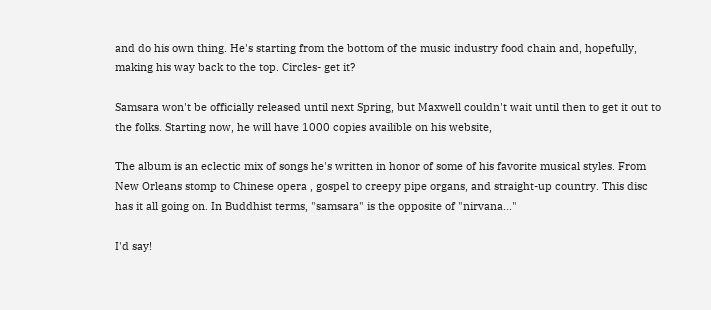and do his own thing. He's starting from the bottom of the music industry food chain and, hopefully, making his way back to the top. Circles- get it?

Samsara won't be officially released until next Spring, but Maxwell couldn't wait until then to get it out to the folks. Starting now, he will have 1000 copies availible on his website,

The album is an eclectic mix of songs he's written in honor of some of his favorite musical styles. From New Orleans stomp to Chinese opera , gospel to creepy pipe organs, and straight-up country. This disc has it all going on. In Buddhist terms, "samsara" is the opposite of "nirvana..."

I'd say!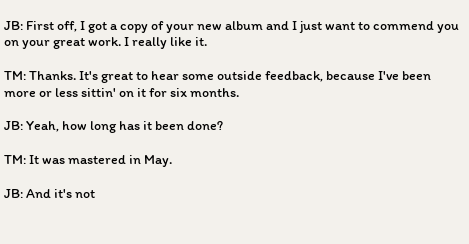JB: First off, I got a copy of your new album and I just want to commend you on your great work. I really like it.

TM: Thanks. It's great to hear some outside feedback, because I've been more or less sittin' on it for six months.

JB: Yeah, how long has it been done?

TM: It was mastered in May.

JB: And it's not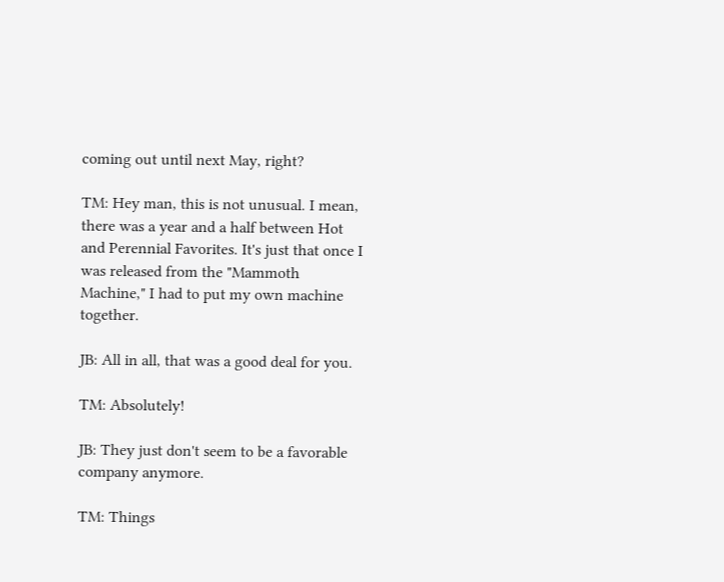coming out until next May, right?

TM: Hey man, this is not unusual. I mean, there was a year and a half between Hot and Perennial Favorites. It's just that once I was released from the "Mammoth Machine," I had to put my own machine together.

JB: All in all, that was a good deal for you.

TM: Absolutely!

JB: They just don't seem to be a favorable company anymore.

TM: Things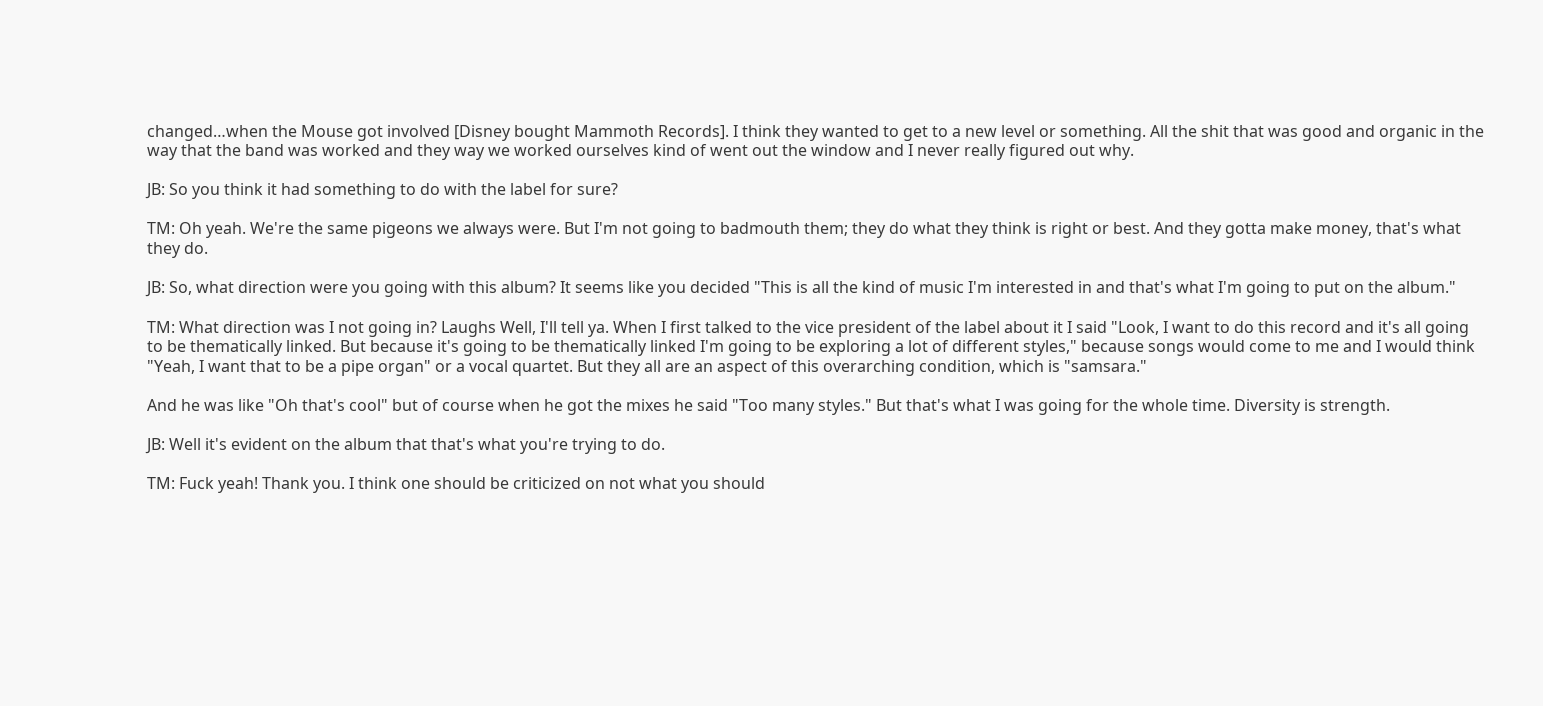changed…when the Mouse got involved [Disney bought Mammoth Records]. I think they wanted to get to a new level or something. All the shit that was good and organic in the way that the band was worked and they way we worked ourselves kind of went out the window and I never really figured out why.

JB: So you think it had something to do with the label for sure?

TM: Oh yeah. We're the same pigeons we always were. But I'm not going to badmouth them; they do what they think is right or best. And they gotta make money, that's what they do.

JB: So, what direction were you going with this album? It seems like you decided "This is all the kind of music I'm interested in and that's what I'm going to put on the album."

TM: What direction was I not going in? Laughs Well, I'll tell ya. When I first talked to the vice president of the label about it I said "Look, I want to do this record and it's all going to be thematically linked. But because it's going to be thematically linked I'm going to be exploring a lot of different styles," because songs would come to me and I would think "Yeah, I want that to be a pipe organ" or a vocal quartet. But they all are an aspect of this overarching condition, which is "samsara."

And he was like "Oh that's cool" but of course when he got the mixes he said "Too many styles." But that's what I was going for the whole time. Diversity is strength.

JB: Well it's evident on the album that that's what you're trying to do.

TM: Fuck yeah! Thank you. I think one should be criticized on not what you should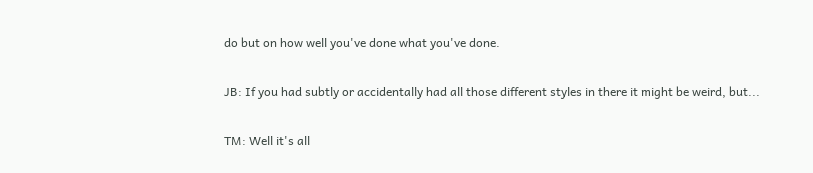do but on how well you've done what you've done.

JB: If you had subtly or accidentally had all those different styles in there it might be weird, but...

TM: Well it's all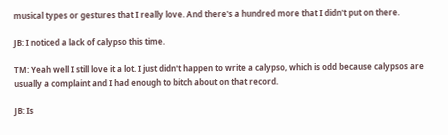musical types or gestures that I really love. And there's a hundred more that I didn't put on there.

JB: I noticed a lack of calypso this time.

TM: Yeah well I still love it a lot. I just didn't happen to write a calypso, which is odd because calypsos are usually a complaint and I had enough to bitch about on that record.

JB: Is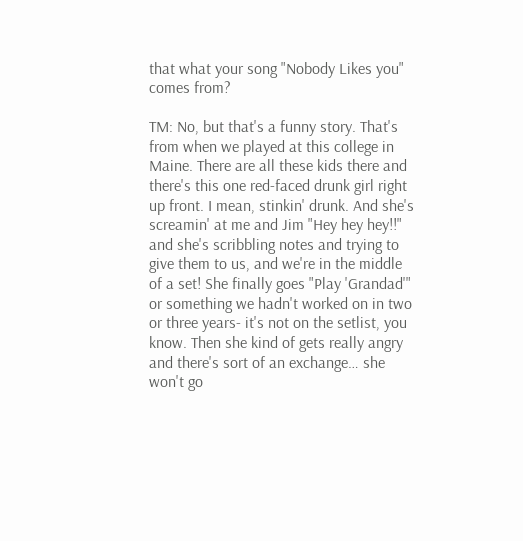that what your song "Nobody Likes you" comes from?

TM: No, but that's a funny story. That's from when we played at this college in Maine. There are all these kids there and there's this one red-faced drunk girl right up front. I mean, stinkin' drunk. And she's screamin' at me and Jim "Hey hey hey!!" and she's scribbling notes and trying to give them to us, and we're in the middle of a set! She finally goes "Play 'Grandad'" or something we hadn't worked on in two or three years- it's not on the setlist, you know. Then she kind of gets really angry and there's sort of an exchange… she won't go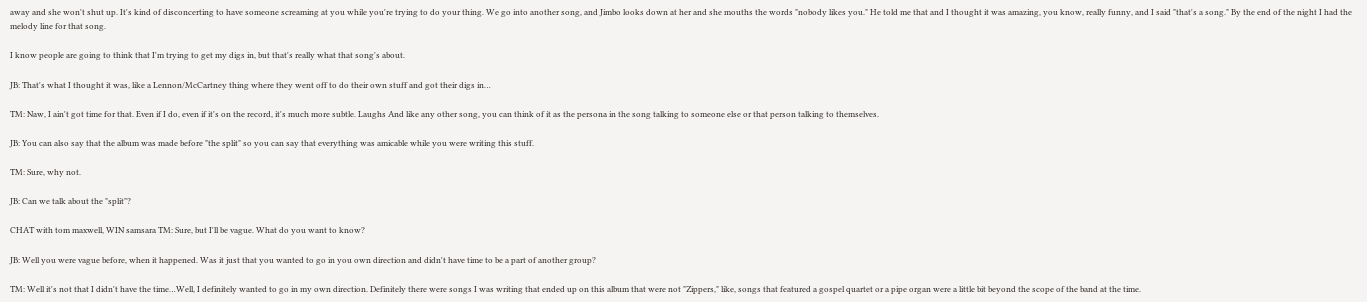away and she won't shut up. It's kind of disconcerting to have someone screaming at you while you're trying to do your thing. We go into another song, and Jimbo looks down at her and she mouths the words "nobody likes you." He told me that and I thought it was amazing, you know, really funny, and I said "that's a song." By the end of the night I had the melody line for that song.

I know people are going to think that I'm trying to get my digs in, but that's really what that song's about.

JB: That's what I thought it was, like a Lennon/McCartney thing where they went off to do their own stuff and got their digs in…

TM: Naw, I ain't got time for that. Even if I do, even if it's on the record, it's much more subtle. Laughs And like any other song, you can think of it as the persona in the song talking to someone else or that person talking to themselves.

JB: You can also say that the album was made before "the split" so you can say that everything was amicable while you were writing this stuff.

TM: Sure, why not.

JB: Can we talk about the "split"?

CHAT with tom maxwell, WIN samsara TM: Sure, but I'll be vague. What do you want to know?

JB: Well you were vague before, when it happened. Was it just that you wanted to go in you own direction and didn't have time to be a part of another group?

TM: Well it's not that I didn't have the time…Well, I definitely wanted to go in my own direction. Definitely there were songs I was writing that ended up on this album that were not "Zippers," like, songs that featured a gospel quartet or a pipe organ were a little bit beyond the scope of the band at the time.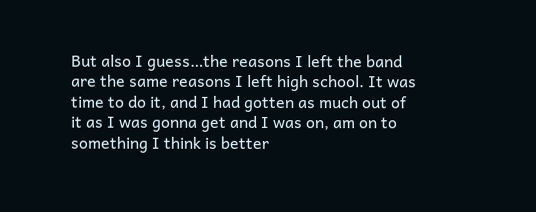But also I guess…the reasons I left the band are the same reasons I left high school. It was time to do it, and I had gotten as much out of it as I was gonna get and I was on, am on to something I think is better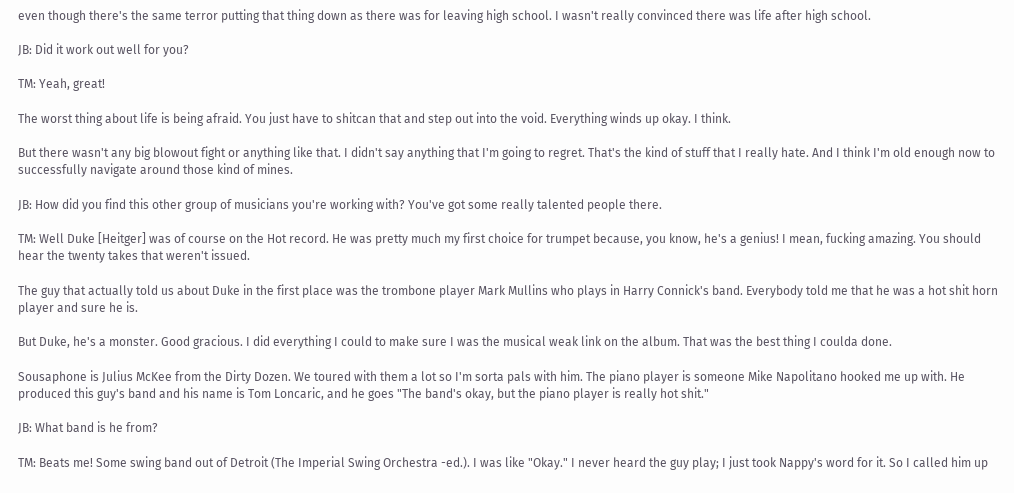even though there's the same terror putting that thing down as there was for leaving high school. I wasn't really convinced there was life after high school.

JB: Did it work out well for you?

TM: Yeah, great!

The worst thing about life is being afraid. You just have to shitcan that and step out into the void. Everything winds up okay. I think.

But there wasn't any big blowout fight or anything like that. I didn't say anything that I'm going to regret. That's the kind of stuff that I really hate. And I think I'm old enough now to successfully navigate around those kind of mines.

JB: How did you find this other group of musicians you're working with? You've got some really talented people there.

TM: Well Duke [Heitger] was of course on the Hot record. He was pretty much my first choice for trumpet because, you know, he's a genius! I mean, fucking amazing. You should hear the twenty takes that weren't issued.

The guy that actually told us about Duke in the first place was the trombone player Mark Mullins who plays in Harry Connick's band. Everybody told me that he was a hot shit horn player and sure he is.

But Duke, he's a monster. Good gracious. I did everything I could to make sure I was the musical weak link on the album. That was the best thing I coulda done.

Sousaphone is Julius McKee from the Dirty Dozen. We toured with them a lot so I'm sorta pals with him. The piano player is someone Mike Napolitano hooked me up with. He produced this guy's band and his name is Tom Loncaric, and he goes "The band's okay, but the piano player is really hot shit."

JB: What band is he from?

TM: Beats me! Some swing band out of Detroit (The Imperial Swing Orchestra -ed.). I was like "Okay." I never heard the guy play; I just took Nappy's word for it. So I called him up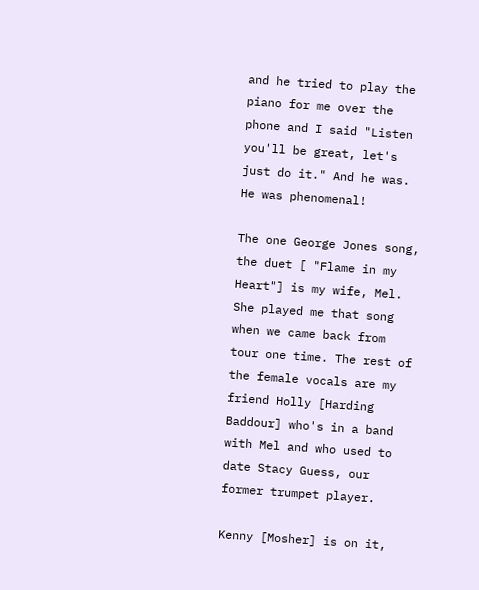and he tried to play the piano for me over the phone and I said "Listen you'll be great, let's just do it." And he was. He was phenomenal!

The one George Jones song, the duet [ "Flame in my Heart"] is my wife, Mel. She played me that song when we came back from tour one time. The rest of the female vocals are my friend Holly [Harding Baddour] who's in a band with Mel and who used to date Stacy Guess, our former trumpet player.

Kenny [Mosher] is on it,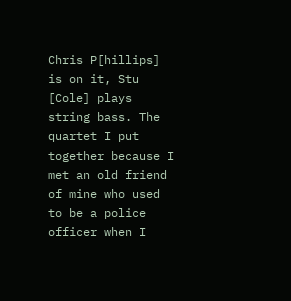Chris P[hillips] is on it, Stu [Cole] plays string bass. The quartet I put together because I met an old friend of mine who used to be a police officer when I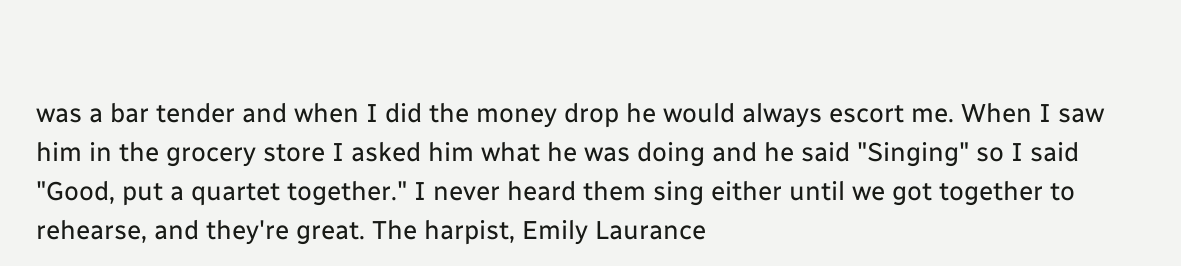was a bar tender and when I did the money drop he would always escort me. When I saw him in the grocery store I asked him what he was doing and he said "Singing" so I said "Good, put a quartet together." I never heard them sing either until we got together to rehearse, and they're great. The harpist, Emily Laurance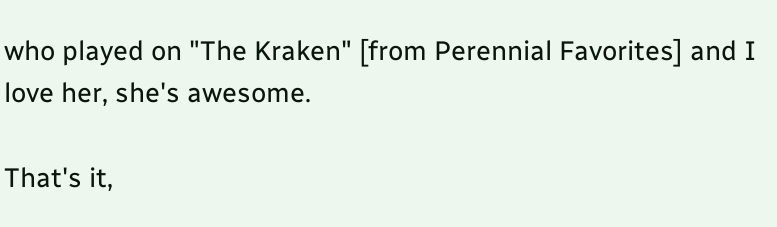who played on "The Kraken" [from Perennial Favorites] and I love her, she's awesome.

That's it,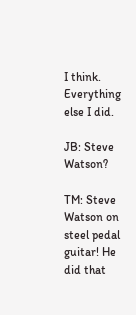I think. Everything else I did.

JB: Steve Watson?

TM: Steve Watson on steel pedal guitar! He did that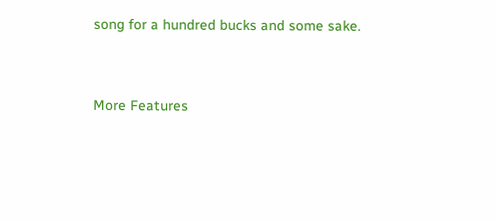song for a hundred bucks and some sake.


More Features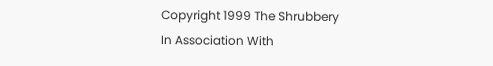Copyright 1999 The Shrubbery
In Association With